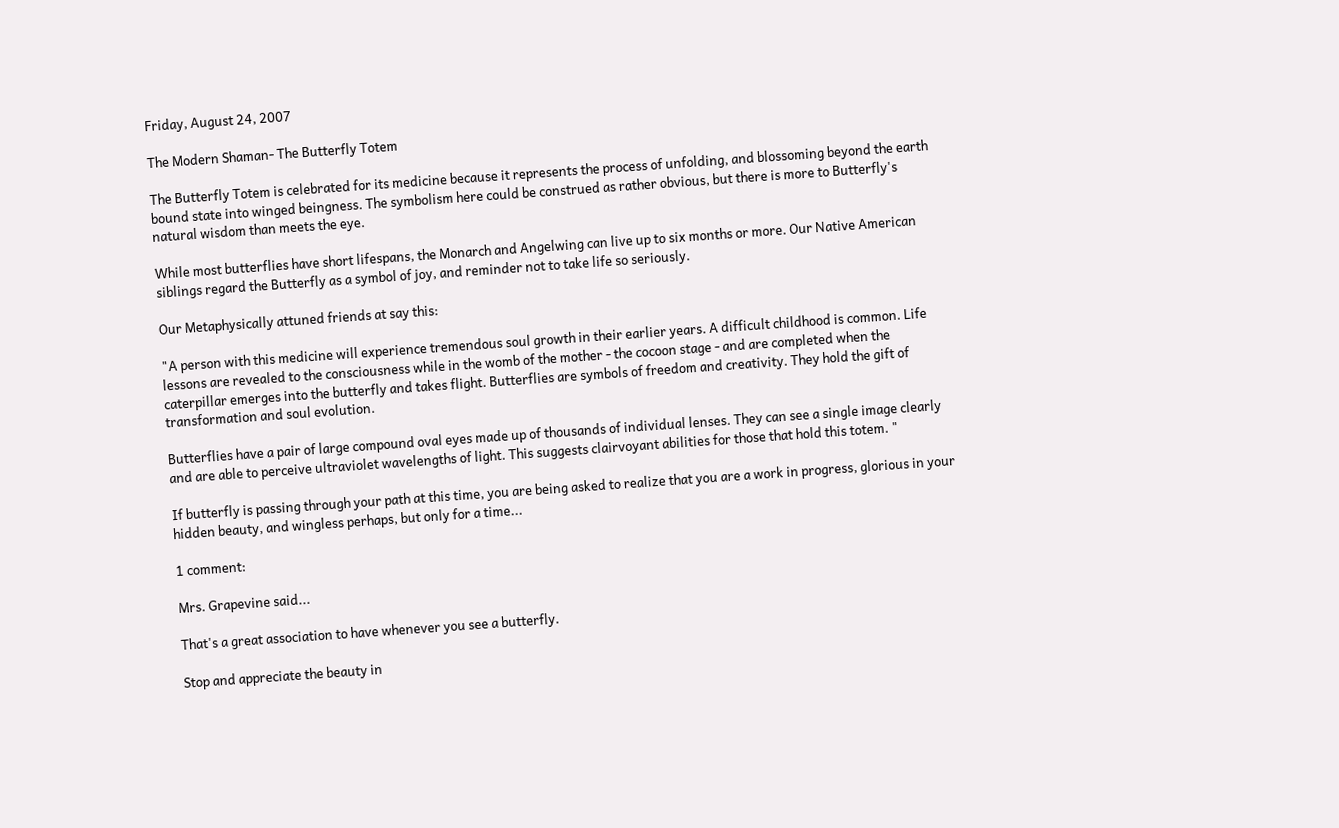Friday, August 24, 2007

The Modern Shaman- The Butterfly Totem

The Butterfly Totem is celebrated for its medicine because it represents the process of unfolding, and blossoming beyond the earth bound state into winged beingness. The symbolism here could be construed as rather obvious, but there is more to Butterfly's natural wisdom than meets the eye.

While most butterflies have short lifespans, the Monarch and Angelwing can live up to six months or more. Our Native American siblings regard the Butterfly as a symbol of joy, and reminder not to take life so seriously.

Our Metaphysically attuned friends at say this:

"A person with this medicine will experience tremendous soul growth in their earlier years. A difficult childhood is common. Life lessons are revealed to the consciousness while in the womb of the mother - the cocoon stage - and are completed when the caterpillar emerges into the butterfly and takes flight. Butterflies are symbols of freedom and creativity. They hold the gift of transformation and soul evolution.

Butterflies have a pair of large compound oval eyes made up of thousands of individual lenses. They can see a single image clearly and are able to perceive ultraviolet wavelengths of light. This suggests clairvoyant abilities for those that hold this totem. "

If butterfly is passing through your path at this time, you are being asked to realize that you are a work in progress, glorious in your hidden beauty, and wingless perhaps, but only for a time...

1 comment:

Mrs. Grapevine said...

That's a great association to have whenever you see a butterfly.

Stop and appreciate the beauty in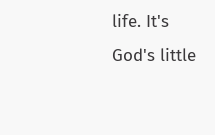life. It's God's little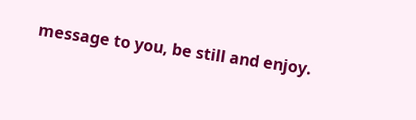message to you, be still and enjoy.